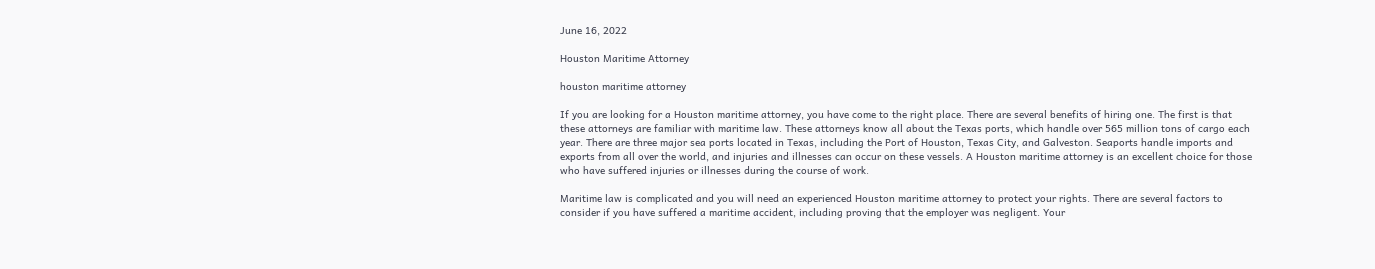June 16, 2022

Houston Maritime Attorney

houston maritime attorney

If you are looking for a Houston maritime attorney, you have come to the right place. There are several benefits of hiring one. The first is that these attorneys are familiar with maritime law. These attorneys know all about the Texas ports, which handle over 565 million tons of cargo each year. There are three major sea ports located in Texas, including the Port of Houston, Texas City, and Galveston. Seaports handle imports and exports from all over the world, and injuries and illnesses can occur on these vessels. A Houston maritime attorney is an excellent choice for those who have suffered injuries or illnesses during the course of work.

Maritime law is complicated and you will need an experienced Houston maritime attorney to protect your rights. There are several factors to consider if you have suffered a maritime accident, including proving that the employer was negligent. Your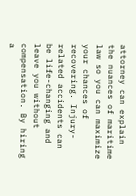attorney can explain the nuances of maritime law so you can maximize your chances of recovering. Injury-related accidents can be life-changing and leave you without compensation. By hiring a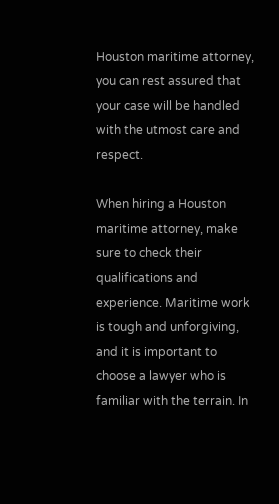Houston maritime attorney, you can rest assured that your case will be handled with the utmost care and respect.

When hiring a Houston maritime attorney, make sure to check their qualifications and experience. Maritime work is tough and unforgiving, and it is important to choose a lawyer who is familiar with the terrain. In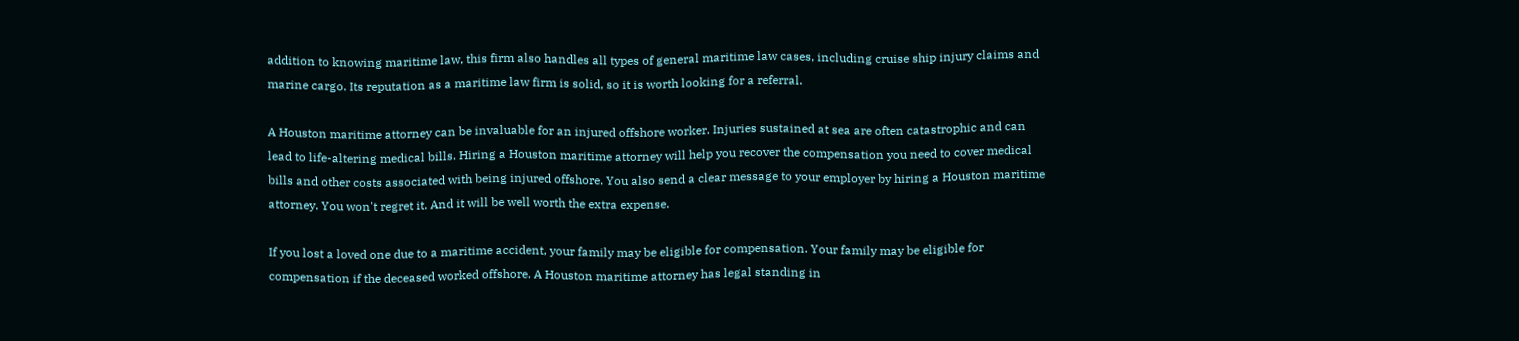addition to knowing maritime law, this firm also handles all types of general maritime law cases, including cruise ship injury claims and marine cargo. Its reputation as a maritime law firm is solid, so it is worth looking for a referral.

A Houston maritime attorney can be invaluable for an injured offshore worker. Injuries sustained at sea are often catastrophic and can lead to life-altering medical bills. Hiring a Houston maritime attorney will help you recover the compensation you need to cover medical bills and other costs associated with being injured offshore. You also send a clear message to your employer by hiring a Houston maritime attorney. You won't regret it. And it will be well worth the extra expense.

If you lost a loved one due to a maritime accident, your family may be eligible for compensation. Your family may be eligible for compensation if the deceased worked offshore. A Houston maritime attorney has legal standing in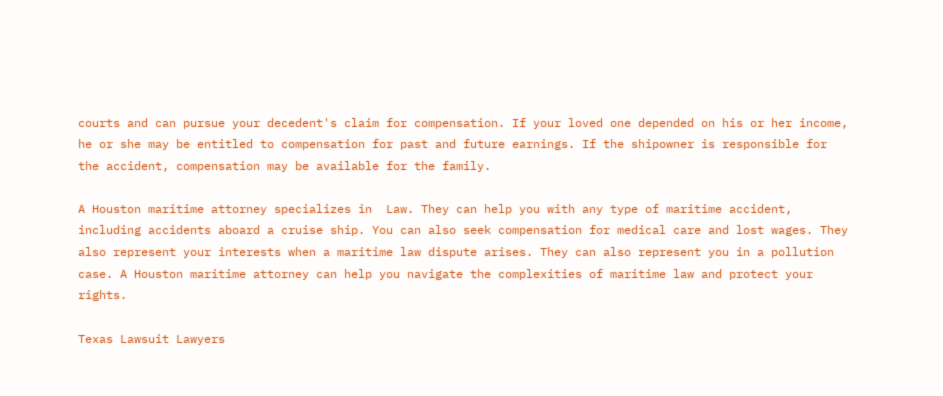courts and can pursue your decedent's claim for compensation. If your loved one depended on his or her income, he or she may be entitled to compensation for past and future earnings. If the shipowner is responsible for the accident, compensation may be available for the family.

A Houston maritime attorney specializes in  Law. They can help you with any type of maritime accident, including accidents aboard a cruise ship. You can also seek compensation for medical care and lost wages. They also represent your interests when a maritime law dispute arises. They can also represent you in a pollution case. A Houston maritime attorney can help you navigate the complexities of maritime law and protect your rights.

Texas Lawsuit Lawyers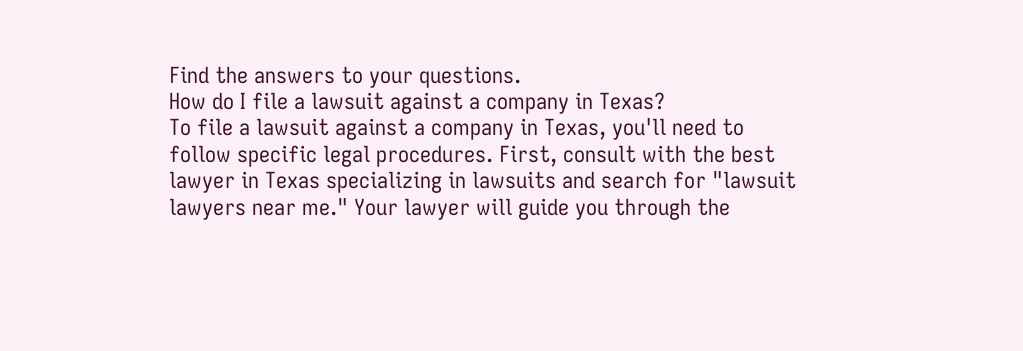Find the answers to your questions.
How do I file a lawsuit against a company in Texas?
To file a lawsuit against a company in Texas, you'll need to follow specific legal procedures. First, consult with the best lawyer in Texas specializing in lawsuits and search for "lawsuit lawyers near me." Your lawyer will guide you through the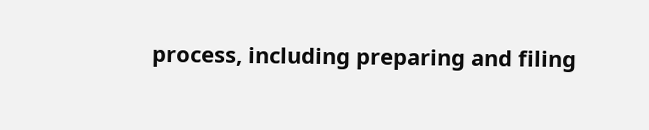process, including preparing and filing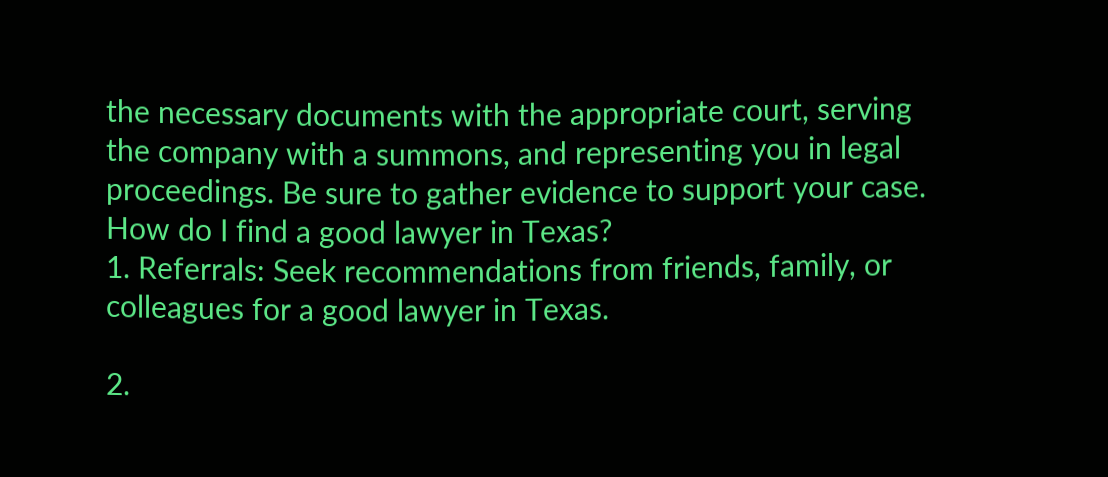the necessary documents with the appropriate court, serving the company with a summons, and representing you in legal proceedings. Be sure to gather evidence to support your case.
How do I find a good lawyer in Texas?
1. Referrals: Seek recommendations from friends, family, or colleagues for a good lawyer in Texas.

2.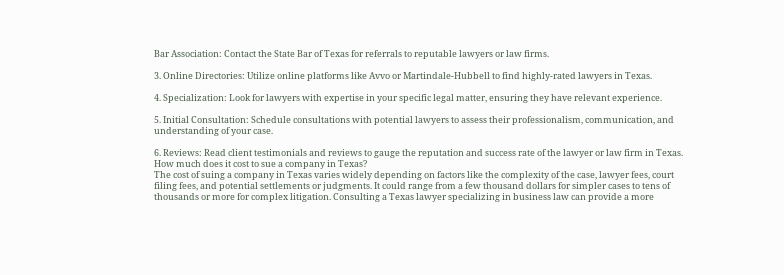Bar Association: Contact the State Bar of Texas for referrals to reputable lawyers or law firms.

3. Online Directories: Utilize online platforms like Avvo or Martindale-Hubbell to find highly-rated lawyers in Texas.

4. Specialization: Look for lawyers with expertise in your specific legal matter, ensuring they have relevant experience.

5. Initial Consultation: Schedule consultations with potential lawyers to assess their professionalism, communication, and understanding of your case.

6. Reviews: Read client testimonials and reviews to gauge the reputation and success rate of the lawyer or law firm in Texas.
How much does it cost to sue a company in Texas?
The cost of suing a company in Texas varies widely depending on factors like the complexity of the case, lawyer fees, court filing fees, and potential settlements or judgments. It could range from a few thousand dollars for simpler cases to tens of thousands or more for complex litigation. Consulting a Texas lawyer specializing in business law can provide a more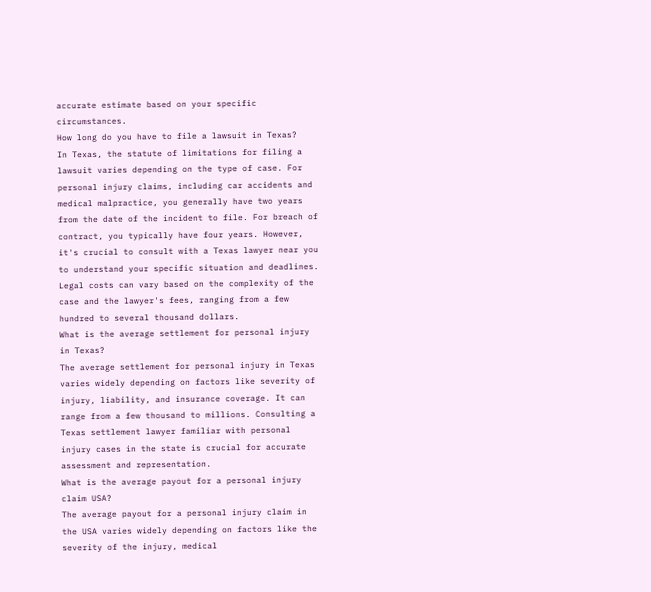accurate estimate based on your specific circumstances.
How long do you have to file a lawsuit in Texas?
In Texas, the statute of limitations for filing a lawsuit varies depending on the type of case. For personal injury claims, including car accidents and medical malpractice, you generally have two years from the date of the incident to file. For breach of contract, you typically have four years. However, it's crucial to consult with a Texas lawyer near you to understand your specific situation and deadlines. Legal costs can vary based on the complexity of the case and the lawyer's fees, ranging from a few hundred to several thousand dollars.
What is the average settlement for personal injury in Texas?
The average settlement for personal injury in Texas varies widely depending on factors like severity of injury, liability, and insurance coverage. It can range from a few thousand to millions. Consulting a Texas settlement lawyer familiar with personal injury cases in the state is crucial for accurate assessment and representation.
What is the average payout for a personal injury claim USA?
The average payout for a personal injury claim in the USA varies widely depending on factors like the severity of the injury, medical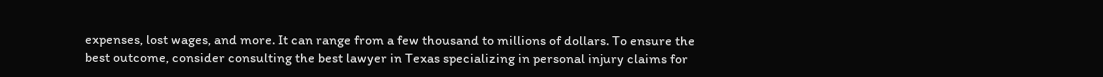expenses, lost wages, and more. It can range from a few thousand to millions of dollars. To ensure the best outcome, consider consulting the best lawyer in Texas specializing in personal injury claims for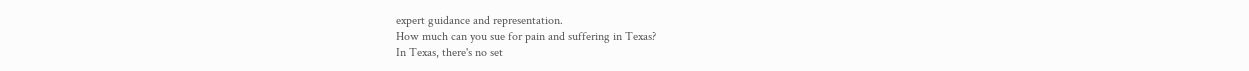expert guidance and representation.
How much can you sue for pain and suffering in Texas?
In Texas, there's no set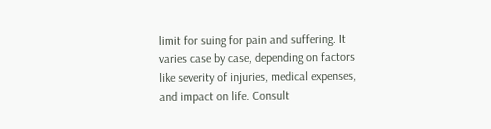limit for suing for pain and suffering. It varies case by case, depending on factors like severity of injuries, medical expenses, and impact on life. Consult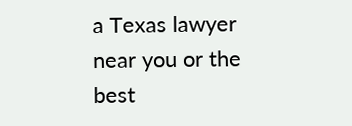a Texas lawyer near you or the best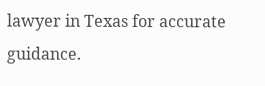lawyer in Texas for accurate guidance.